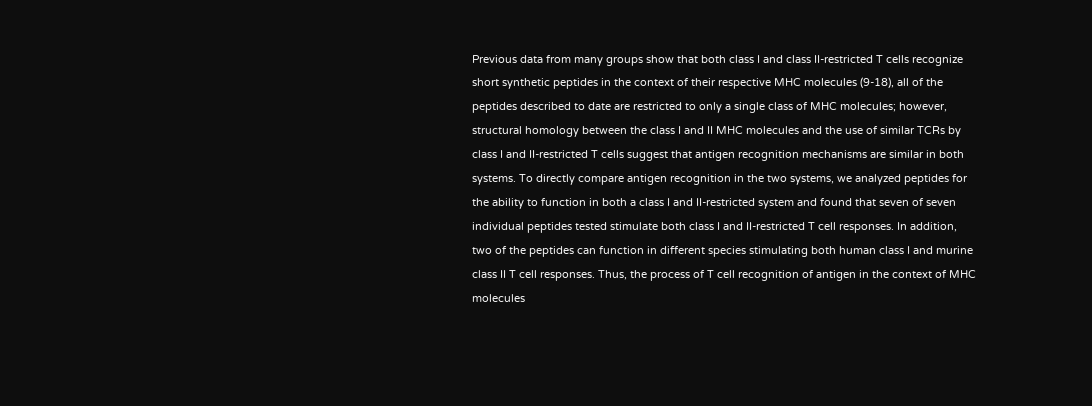Previous data from many groups show that both class I and class II-restricted T cells recognize short synthetic peptides in the context of their respective MHC molecules (9-18), all of the peptides described to date are restricted to only a single class of MHC molecules; however, structural homology between the class I and II MHC molecules and the use of similar TCRs by class I and II-restricted T cells suggest that antigen recognition mechanisms are similar in both systems. To directly compare antigen recognition in the two systems, we analyzed peptides for the ability to function in both a class I and II-restricted system and found that seven of seven individual peptides tested stimulate both class I and II-restricted T cell responses. In addition, two of the peptides can function in different species stimulating both human class I and murine class II T cell responses. Thus, the process of T cell recognition of antigen in the context of MHC molecules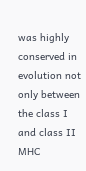was highly conserved in evolution not only between the class I and class II MHC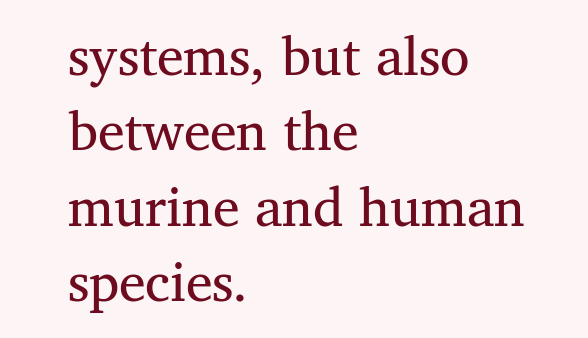systems, but also between the murine and human species.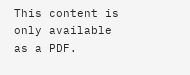This content is only available as a PDF.